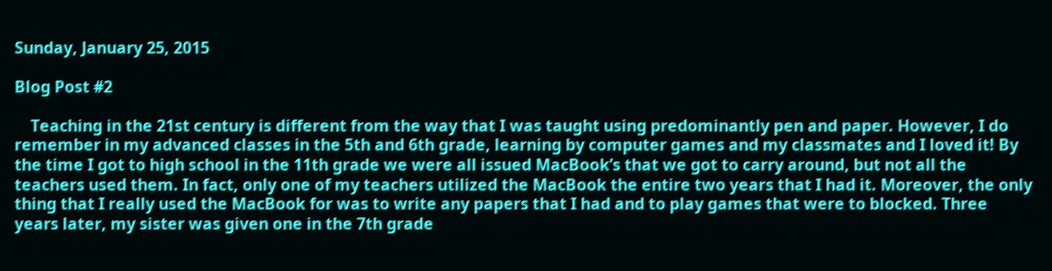Sunday, January 25, 2015

Blog Post #2

    Teaching in the 21st century is different from the way that I was taught using predominantly pen and paper. However, I do remember in my advanced classes in the 5th and 6th grade, learning by computer games and my classmates and I loved it! By the time I got to high school in the 11th grade we were all issued MacBook’s that we got to carry around, but not all the teachers used them. In fact, only one of my teachers utilized the MacBook the entire two years that I had it. Moreover, the only thing that I really used the MacBook for was to write any papers that I had and to play games that were to blocked. Three years later, my sister was given one in the 7th grade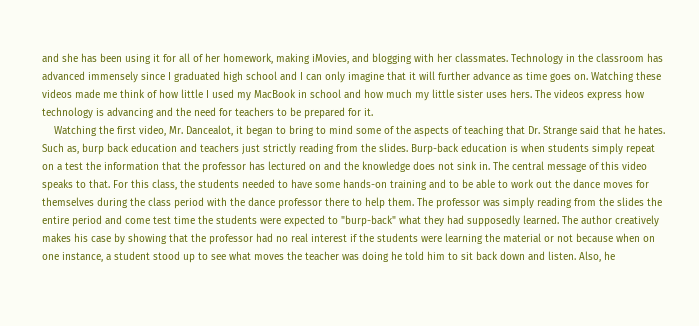and she has been using it for all of her homework, making iMovies, and blogging with her classmates. Technology in the classroom has advanced immensely since I graduated high school and I can only imagine that it will further advance as time goes on. Watching these videos made me think of how little I used my MacBook in school and how much my little sister uses hers. The videos express how technology is advancing and the need for teachers to be prepared for it.
    Watching the first video, Mr. Dancealot, it began to bring to mind some of the aspects of teaching that Dr. Strange said that he hates. Such as, burp back education and teachers just strictly reading from the slides. Burp-back education is when students simply repeat on a test the information that the professor has lectured on and the knowledge does not sink in. The central message of this video speaks to that. For this class, the students needed to have some hands-on training and to be able to work out the dance moves for themselves during the class period with the dance professor there to help them. The professor was simply reading from the slides the entire period and come test time the students were expected to "burp-back" what they had supposedly learned. The author creatively makes his case by showing that the professor had no real interest if the students were learning the material or not because when on one instance, a student stood up to see what moves the teacher was doing he told him to sit back down and listen. Also, he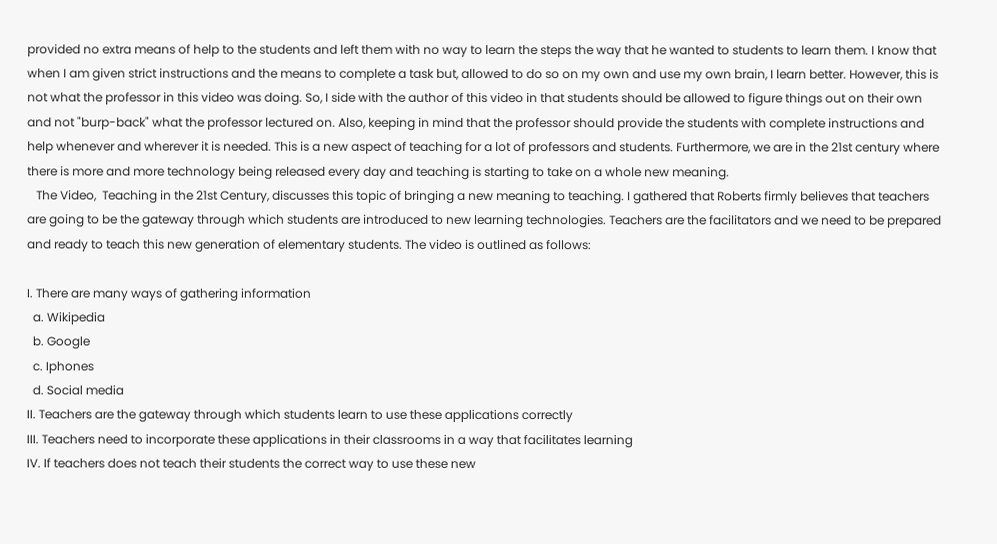provided no extra means of help to the students and left them with no way to learn the steps the way that he wanted to students to learn them. I know that when I am given strict instructions and the means to complete a task but, allowed to do so on my own and use my own brain, I learn better. However, this is not what the professor in this video was doing. So, I side with the author of this video in that students should be allowed to figure things out on their own and not "burp-back" what the professor lectured on. Also, keeping in mind that the professor should provide the students with complete instructions and help whenever and wherever it is needed. This is a new aspect of teaching for a lot of professors and students. Furthermore, we are in the 21st century where there is more and more technology being released every day and teaching is starting to take on a whole new meaning.
   The Video,  Teaching in the 21st Century, discusses this topic of bringing a new meaning to teaching. I gathered that Roberts firmly believes that teachers are going to be the gateway through which students are introduced to new learning technologies. Teachers are the facilitators and we need to be prepared and ready to teach this new generation of elementary students. The video is outlined as follows:

I. There are many ways of gathering information
  a. Wikipedia
  b. Google
  c. Iphones
  d. Social media
II. Teachers are the gateway through which students learn to use these applications correctly
III. Teachers need to incorporate these applications in their classrooms in a way that facilitates learning
IV. If teachers does not teach their students the correct way to use these new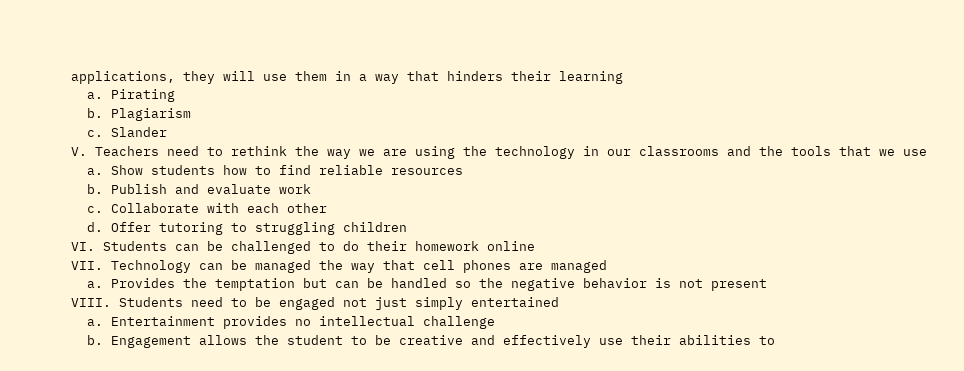applications, they will use them in a way that hinders their learning
  a. Pirating
  b. Plagiarism
  c. Slander
V. Teachers need to rethink the way we are using the technology in our classrooms and the tools that we use
  a. Show students how to find reliable resources
  b. Publish and evaluate work
  c. Collaborate with each other
  d. Offer tutoring to struggling children
VI. Students can be challenged to do their homework online
VII. Technology can be managed the way that cell phones are managed
  a. Provides the temptation but can be handled so the negative behavior is not present
VIII. Students need to be engaged not just simply entertained
  a. Entertainment provides no intellectual challenge
  b. Engagement allows the student to be creative and effectively use their abilities to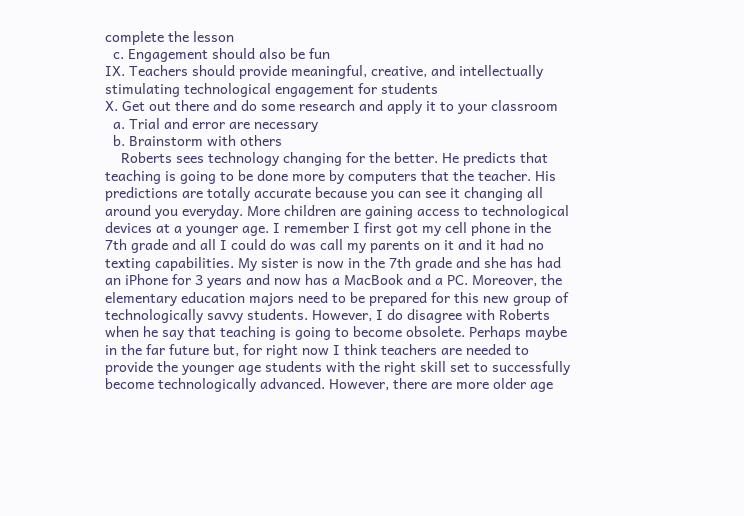complete the lesson
  c. Engagement should also be fun
IX. Teachers should provide meaningful, creative, and intellectually stimulating technological engagement for students
X. Get out there and do some research and apply it to your classroom
  a. Trial and error are necessary
  b. Brainstorm with others
    Roberts sees technology changing for the better. He predicts that teaching is going to be done more by computers that the teacher. His predictions are totally accurate because you can see it changing all around you everyday. More children are gaining access to technological devices at a younger age. I remember I first got my cell phone in the 7th grade and all I could do was call my parents on it and it had no texting capabilities. My sister is now in the 7th grade and she has had an iPhone for 3 years and now has a MacBook and a PC. Moreover, the elementary education majors need to be prepared for this new group of technologically savvy students. However, I do disagree with Roberts when he say that teaching is going to become obsolete. Perhaps maybe in the far future but, for right now I think teachers are needed to provide the younger age students with the right skill set to successfully become technologically advanced. However, there are more older age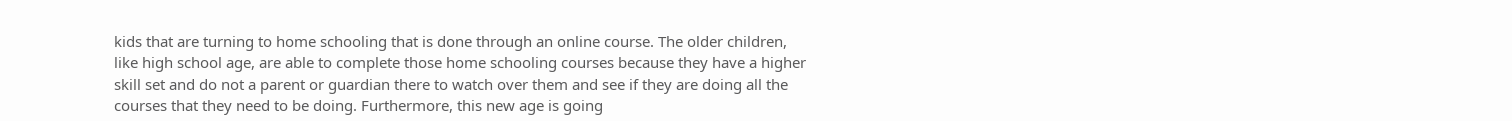kids that are turning to home schooling that is done through an online course. The older children, like high school age, are able to complete those home schooling courses because they have a higher skill set and do not a parent or guardian there to watch over them and see if they are doing all the courses that they need to be doing. Furthermore, this new age is going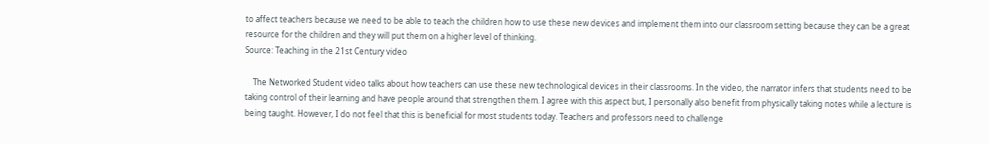to affect teachers because we need to be able to teach the children how to use these new devices and implement them into our classroom setting because they can be a great resource for the children and they will put them on a higher level of thinking.
Source: Teaching in the 21st Century video

    The Networked Student video talks about how teachers can use these new technological devices in their classrooms. In the video, the narrator infers that students need to be taking control of their learning and have people around that strengthen them. I agree with this aspect but, I personally also benefit from physically taking notes while a lecture is being taught. However, I do not feel that this is beneficial for most students today. Teachers and professors need to challenge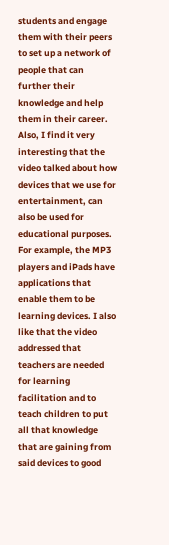students and engage them with their peers to set up a network of people that can further their knowledge and help them in their career. Also, I find it very interesting that the video talked about how devices that we use for entertainment, can also be used for educational purposes. For example, the MP3 players and iPads have applications that enable them to be learning devices. I also like that the video addressed that teachers are needed for learning facilitation and to teach children to put all that knowledge that are gaining from said devices to good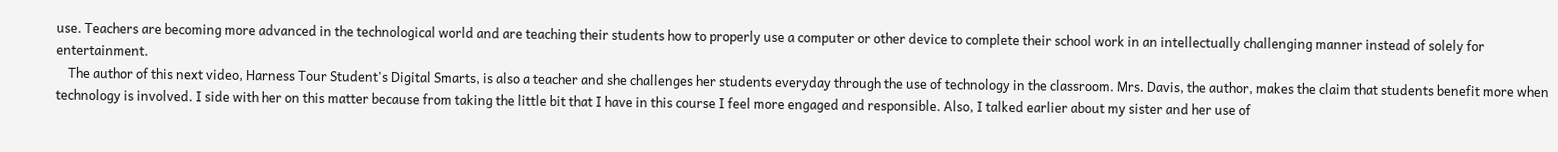use. Teachers are becoming more advanced in the technological world and are teaching their students how to properly use a computer or other device to complete their school work in an intellectually challenging manner instead of solely for entertainment.
    The author of this next video, Harness Tour Student's Digital Smarts, is also a teacher and she challenges her students everyday through the use of technology in the classroom. Mrs. Davis, the author, makes the claim that students benefit more when technology is involved. I side with her on this matter because from taking the little bit that I have in this course I feel more engaged and responsible. Also, I talked earlier about my sister and her use of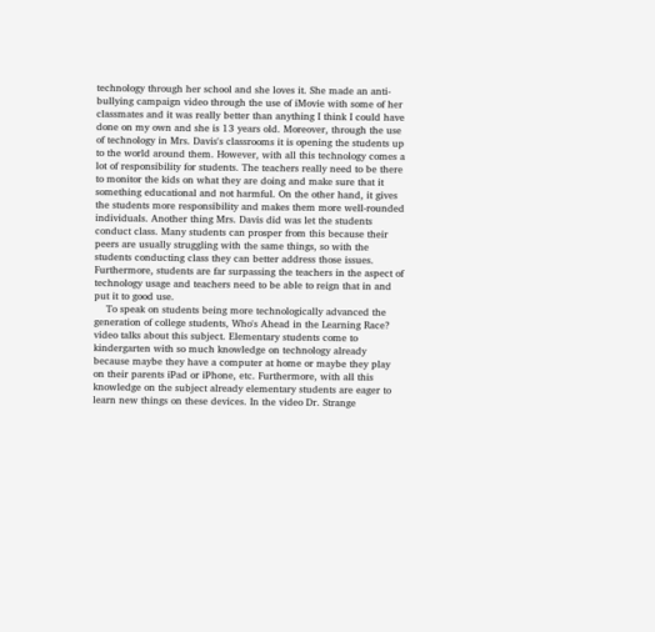technology through her school and she loves it. She made an anti-bullying campaign video through the use of iMovie with some of her classmates and it was really better than anything I think I could have done on my own and she is 13 years old. Moreover, through the use of technology in Mrs. Davis's classrooms it is opening the students up to the world around them. However, with all this technology comes a lot of responsibility for students. The teachers really need to be there to monitor the kids on what they are doing and make sure that it something educational and not harmful. On the other hand, it gives the students more responsibility and makes them more well-rounded individuals. Another thing Mrs. Davis did was let the students conduct class. Many students can prosper from this because their peers are usually struggling with the same things, so with the students conducting class they can better address those issues. Furthermore, students are far surpassing the teachers in the aspect of technology usage and teachers need to be able to reign that in and put it to good use.
    To speak on students being more technologically advanced the generation of college students, Who's Ahead in the Learning Race? video talks about this subject. Elementary students come to kindergarten with so much knowledge on technology already because maybe they have a computer at home or maybe they play on their parents iPad or iPhone, etc. Furthermore, with all this knowledge on the subject already elementary students are eager to learn new things on these devices. In the video Dr. Strange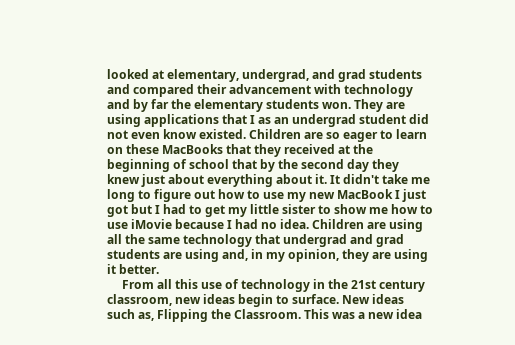looked at elementary, undergrad, and grad students and compared their advancement with technology and by far the elementary students won. They are using applications that I as an undergrad student did not even know existed. Children are so eager to learn on these MacBooks that they received at the beginning of school that by the second day they knew just about everything about it. It didn't take me long to figure out how to use my new MacBook I just got but I had to get my little sister to show me how to use iMovie because I had no idea. Children are using all the same technology that undergrad and grad students are using and, in my opinion, they are using it better.
     From all this use of technology in the 21st century classroom, new ideas begin to surface. New ideas such as, Flipping the Classroom. This was a new idea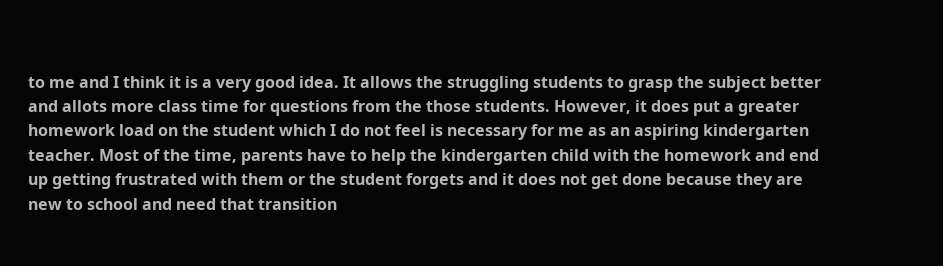to me and I think it is a very good idea. It allows the struggling students to grasp the subject better and allots more class time for questions from the those students. However, it does put a greater homework load on the student which I do not feel is necessary for me as an aspiring kindergarten teacher. Most of the time, parents have to help the kindergarten child with the homework and end up getting frustrated with them or the student forgets and it does not get done because they are new to school and need that transition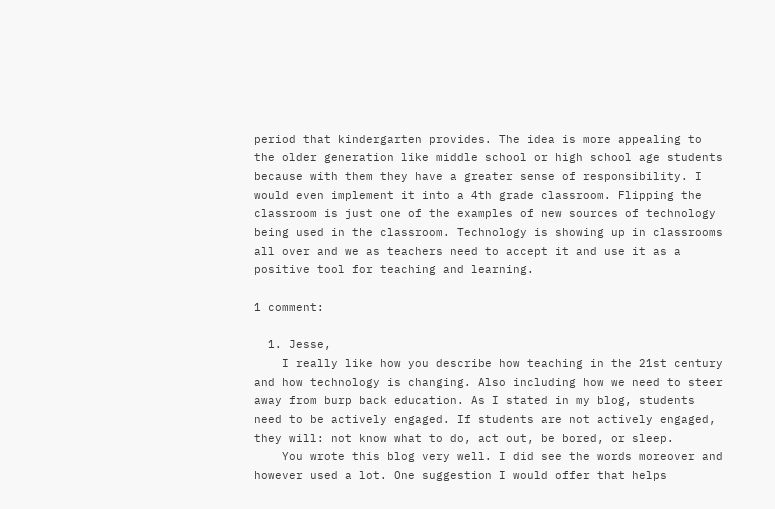period that kindergarten provides. The idea is more appealing to the older generation like middle school or high school age students because with them they have a greater sense of responsibility. I would even implement it into a 4th grade classroom. Flipping the classroom is just one of the examples of new sources of technology being used in the classroom. Technology is showing up in classrooms all over and we as teachers need to accept it and use it as a positive tool for teaching and learning.

1 comment:

  1. Jesse,
    I really like how you describe how teaching in the 21st century and how technology is changing. Also including how we need to steer away from burp back education. As I stated in my blog, students need to be actively engaged. If students are not actively engaged, they will: not know what to do, act out, be bored, or sleep.
    You wrote this blog very well. I did see the words moreover and however used a lot. One suggestion I would offer that helps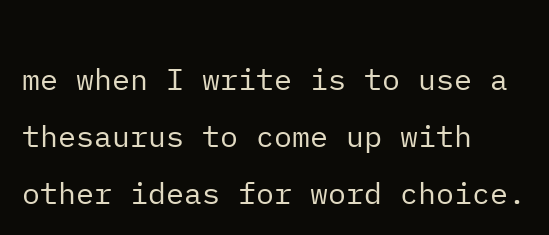me when I write is to use a thesaurus to come up with other ideas for word choice.